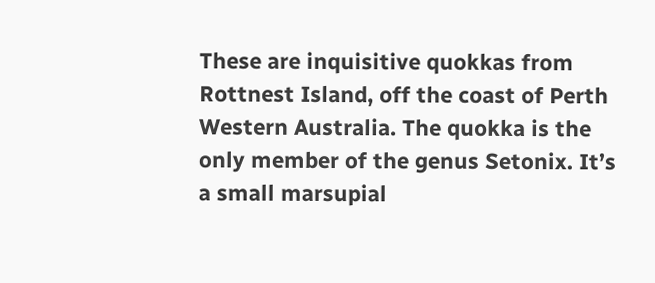These are inquisitive quokkas from Rottnest Island, off the coast of Perth Western Australia. The quokka is the only member of the genus Setonix. It’s a small marsupial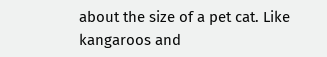about the size of a pet cat. Like kangaroos and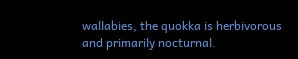wallabies, the quokka is herbivorous and primarily nocturnal.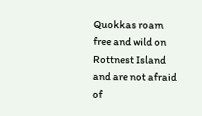Quokkas roam free and wild on Rottnest Island and are not afraid of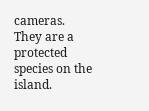cameras. They are a protected species on the island.